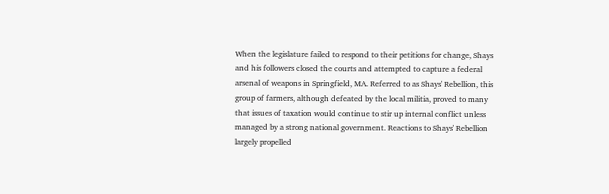When the legislature failed to respond to their petitions for change, Shays and his followers closed the courts and attempted to capture a federal arsenal of weapons in Springfield, MA. Referred to as Shays' Rebellion, this group of farmers, although defeated by the local militia, proved to many that issues of taxation would continue to stir up internal conflict unless managed by a strong national government. Reactions to Shays' Rebellion largely propelled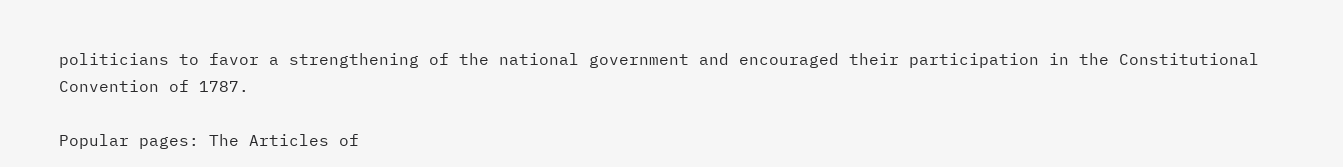politicians to favor a strengthening of the national government and encouraged their participation in the Constitutional Convention of 1787.

Popular pages: The Articles of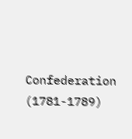Confederation (1781-1789)